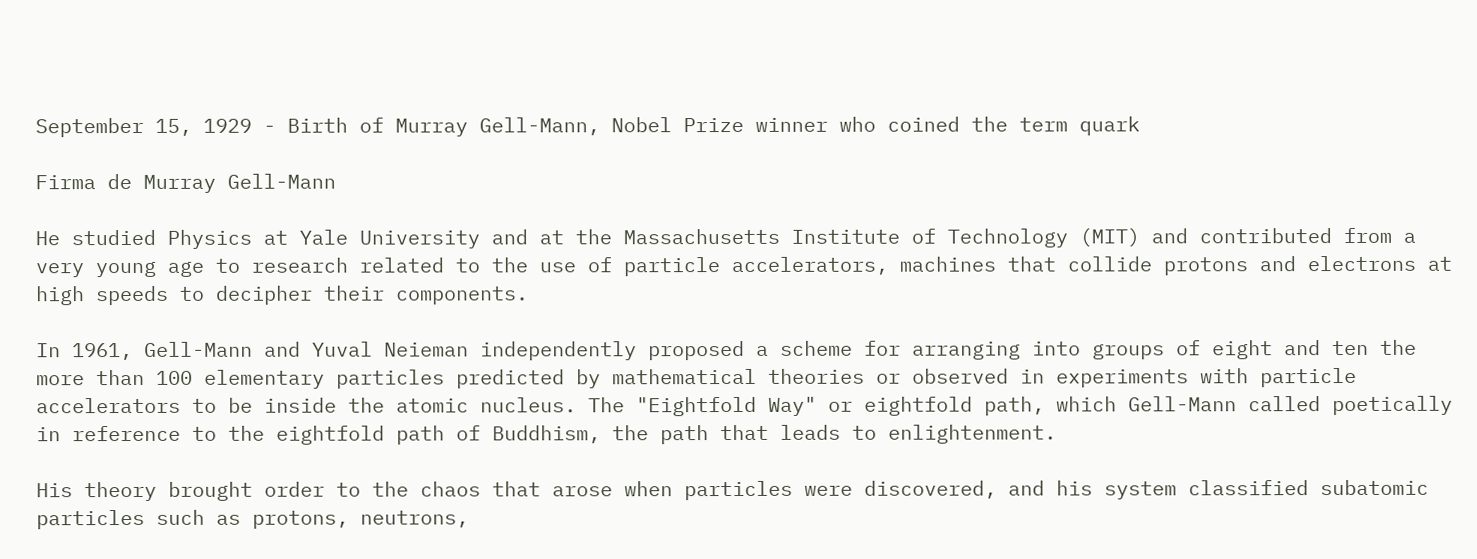September 15, 1929 - Birth of Murray Gell-Mann, Nobel Prize winner who coined the term quark

Firma de Murray Gell-Mann

He studied Physics at Yale University and at the Massachusetts Institute of Technology (MIT) and contributed from a very young age to research related to the use of particle accelerators, machines that collide protons and electrons at high speeds to decipher their components.

In 1961, Gell-Mann and Yuval Neieman independently proposed a scheme for arranging into groups of eight and ten the more than 100 elementary particles predicted by mathematical theories or observed in experiments with particle accelerators to be inside the atomic nucleus. The "Eightfold Way" or eightfold path, which Gell-Mann called poetically in reference to the eightfold path of Buddhism, the path that leads to enlightenment.

His theory brought order to the chaos that arose when particles were discovered, and his system classified subatomic particles such as protons, neutrons,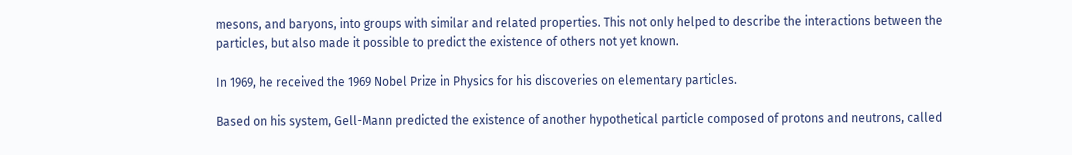mesons, and baryons, into groups with similar and related properties. This not only helped to describe the interactions between the particles, but also made it possible to predict the existence of others not yet known.

In 1969, he received the 1969 Nobel Prize in Physics for his discoveries on elementary particles.

Based on his system, Gell-Mann predicted the existence of another hypothetical particle composed of protons and neutrons, called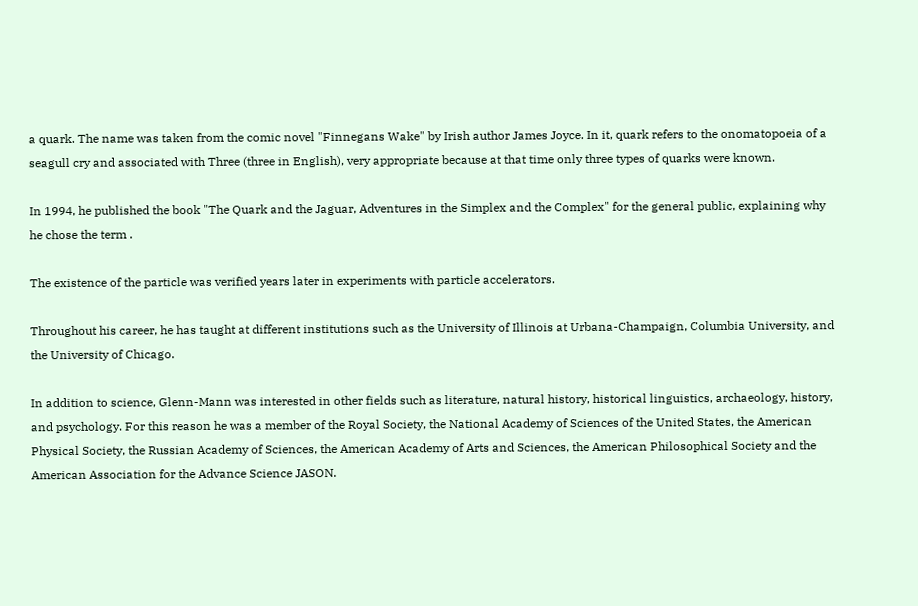a quark. The name was taken from the comic novel "Finnegans Wake" by Irish author James Joyce. In it, quark refers to the onomatopoeia of a seagull cry and associated with Three (three in English), very appropriate because at that time only three types of quarks were known.

In 1994, he published the book "The Quark and the Jaguar, Adventures in the Simplex and the Complex" for the general public, explaining why he chose the term .

The existence of the particle was verified years later in experiments with particle accelerators.

Throughout his career, he has taught at different institutions such as the University of Illinois at Urbana-Champaign, Columbia University, and the University of Chicago.

In addition to science, Glenn-Mann was interested in other fields such as literature, natural history, historical linguistics, archaeology, history, and psychology. For this reason he was a member of the Royal Society, the National Academy of Sciences of the United States, the American Physical Society, the Russian Academy of Sciences, the American Academy of Arts and Sciences, the American Philosophical Society and the American Association for the Advance Science JASON.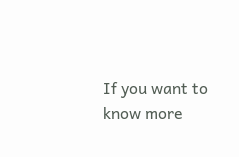If you want to know more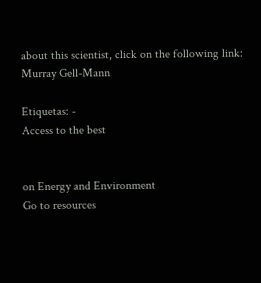about this scientist, click on the following link: Murray Gell-Mann

Etiquetas: -
Access to the best


on Energy and Environment
Go to resources